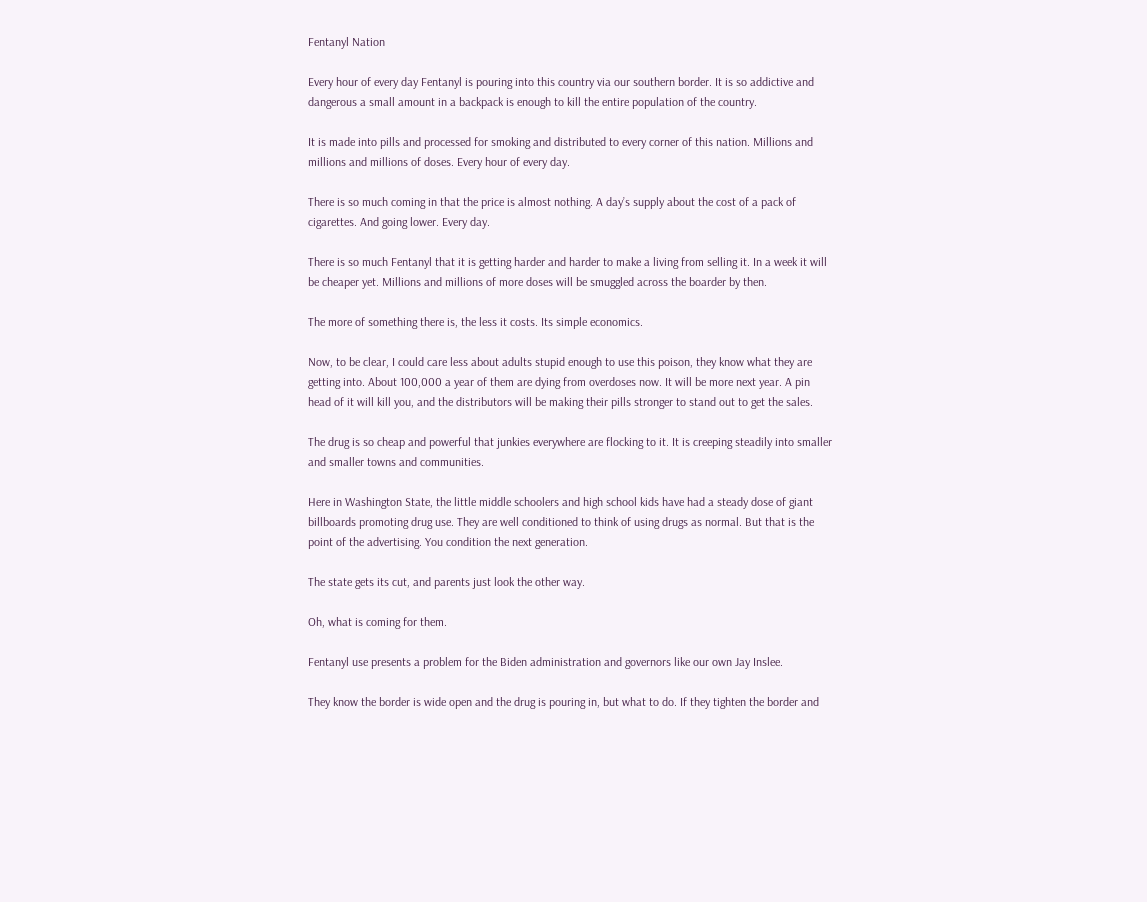Fentanyl Nation

Every hour of every day Fentanyl is pouring into this country via our southern border. It is so addictive and dangerous a small amount in a backpack is enough to kill the entire population of the country.

It is made into pills and processed for smoking and distributed to every corner of this nation. Millions and millions and millions of doses. Every hour of every day.

There is so much coming in that the price is almost nothing. A day’s supply about the cost of a pack of cigarettes. And going lower. Every day.

There is so much Fentanyl that it is getting harder and harder to make a living from selling it. In a week it will be cheaper yet. Millions and millions of more doses will be smuggled across the boarder by then.

The more of something there is, the less it costs. Its simple economics.

Now, to be clear, I could care less about adults stupid enough to use this poison, they know what they are getting into. About 100,000 a year of them are dying from overdoses now. It will be more next year. A pin head of it will kill you, and the distributors will be making their pills stronger to stand out to get the sales.

The drug is so cheap and powerful that junkies everywhere are flocking to it. It is creeping steadily into smaller and smaller towns and communities.

Here in Washington State, the little middle schoolers and high school kids have had a steady dose of giant billboards promoting drug use. They are well conditioned to think of using drugs as normal. But that is the point of the advertising. You condition the next generation.

The state gets its cut, and parents just look the other way.

Oh, what is coming for them.

Fentanyl use presents a problem for the Biden administration and governors like our own Jay Inslee.

They know the border is wide open and the drug is pouring in, but what to do. If they tighten the border and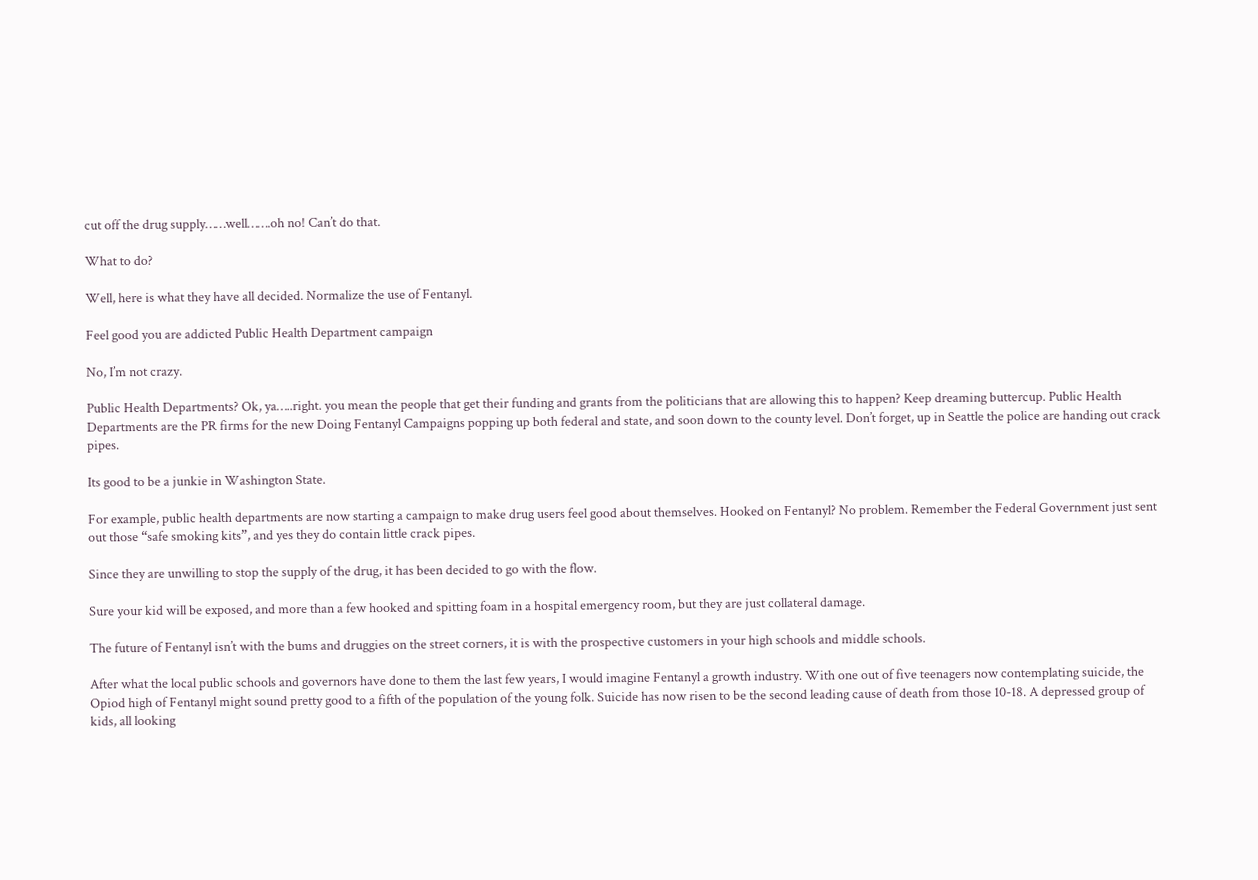cut off the drug supply……well…….oh no! Can’t do that.

What to do?

Well, here is what they have all decided. Normalize the use of Fentanyl.

Feel good you are addicted Public Health Department campaign

No, I’m not crazy.

Public Health Departments? Ok, ya…..right. you mean the people that get their funding and grants from the politicians that are allowing this to happen? Keep dreaming buttercup. Public Health Departments are the PR firms for the new Doing Fentanyl Campaigns popping up both federal and state, and soon down to the county level. Don’t forget, up in Seattle the police are handing out crack pipes.

Its good to be a junkie in Washington State.

For example, public health departments are now starting a campaign to make drug users feel good about themselves. Hooked on Fentanyl? No problem. Remember the Federal Government just sent out those “safe smoking kits”, and yes they do contain little crack pipes.

Since they are unwilling to stop the supply of the drug, it has been decided to go with the flow.

Sure your kid will be exposed, and more than a few hooked and spitting foam in a hospital emergency room, but they are just collateral damage.

The future of Fentanyl isn’t with the bums and druggies on the street corners, it is with the prospective customers in your high schools and middle schools.

After what the local public schools and governors have done to them the last few years, I would imagine Fentanyl a growth industry. With one out of five teenagers now contemplating suicide, the Opiod high of Fentanyl might sound pretty good to a fifth of the population of the young folk. Suicide has now risen to be the second leading cause of death from those 10-18. A depressed group of kids, all looking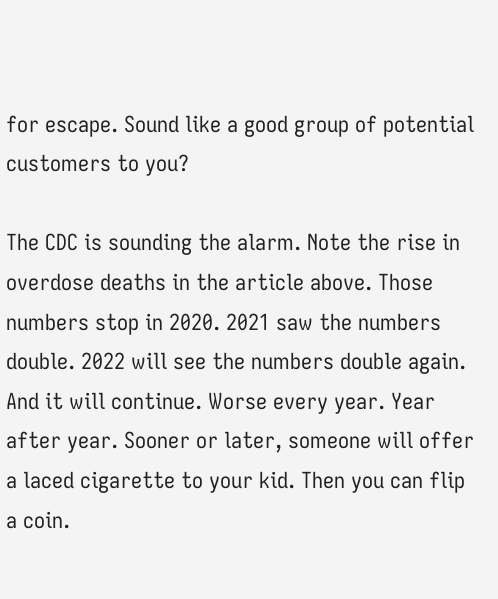for escape. Sound like a good group of potential customers to you?

The CDC is sounding the alarm. Note the rise in overdose deaths in the article above. Those numbers stop in 2020. 2021 saw the numbers double. 2022 will see the numbers double again. And it will continue. Worse every year. Year after year. Sooner or later, someone will offer a laced cigarette to your kid. Then you can flip a coin.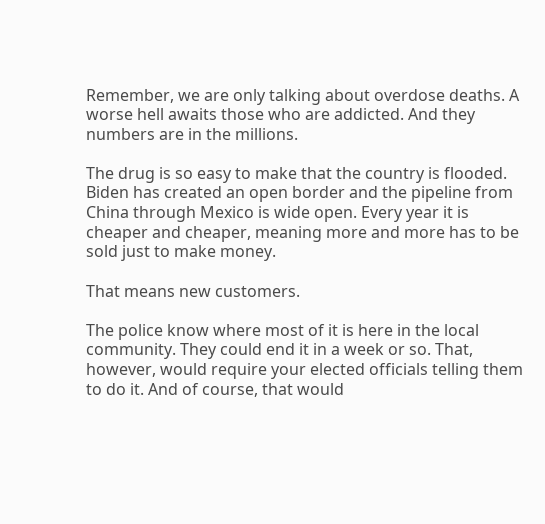Remember, we are only talking about overdose deaths. A worse hell awaits those who are addicted. And they numbers are in the millions.

The drug is so easy to make that the country is flooded. Biden has created an open border and the pipeline from China through Mexico is wide open. Every year it is cheaper and cheaper, meaning more and more has to be sold just to make money.

That means new customers.

The police know where most of it is here in the local community. They could end it in a week or so. That, however, would require your elected officials telling them to do it. And of course, that would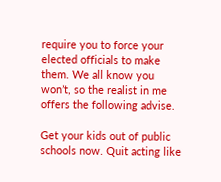require you to force your elected officials to make them. We all know you won’t, so the realist in me offers the following advise.

Get your kids out of public schools now. Quit acting like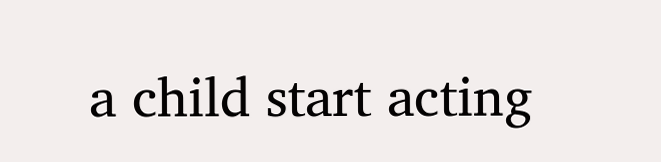a child start acting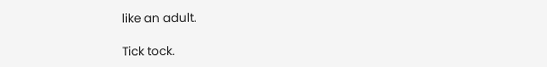like an adult.

Tick tock.